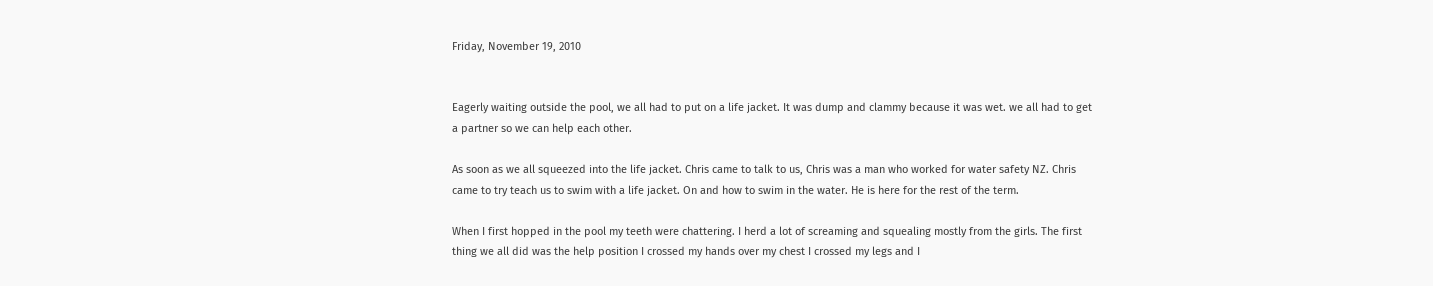Friday, November 19, 2010


Eagerly waiting outside the pool, we all had to put on a life jacket. It was dump and clammy because it was wet. we all had to get a partner so we can help each other.

As soon as we all squeezed into the life jacket. Chris came to talk to us, Chris was a man who worked for water safety NZ. Chris came to try teach us to swim with a life jacket. On and how to swim in the water. He is here for the rest of the term.

When I first hopped in the pool my teeth were chattering. I herd a lot of screaming and squealing mostly from the girls. The first thing we all did was the help position I crossed my hands over my chest I crossed my legs and I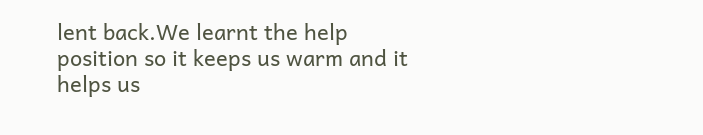lent back.We learnt the help position so it keeps us warm and it helps us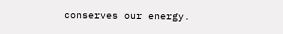conserves our energy.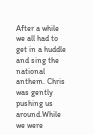After a while we all had to get in a huddle and sing the national anthem. Chris was gently pushing us around.While we were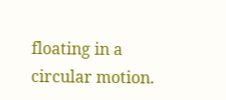floating in a circular motion.